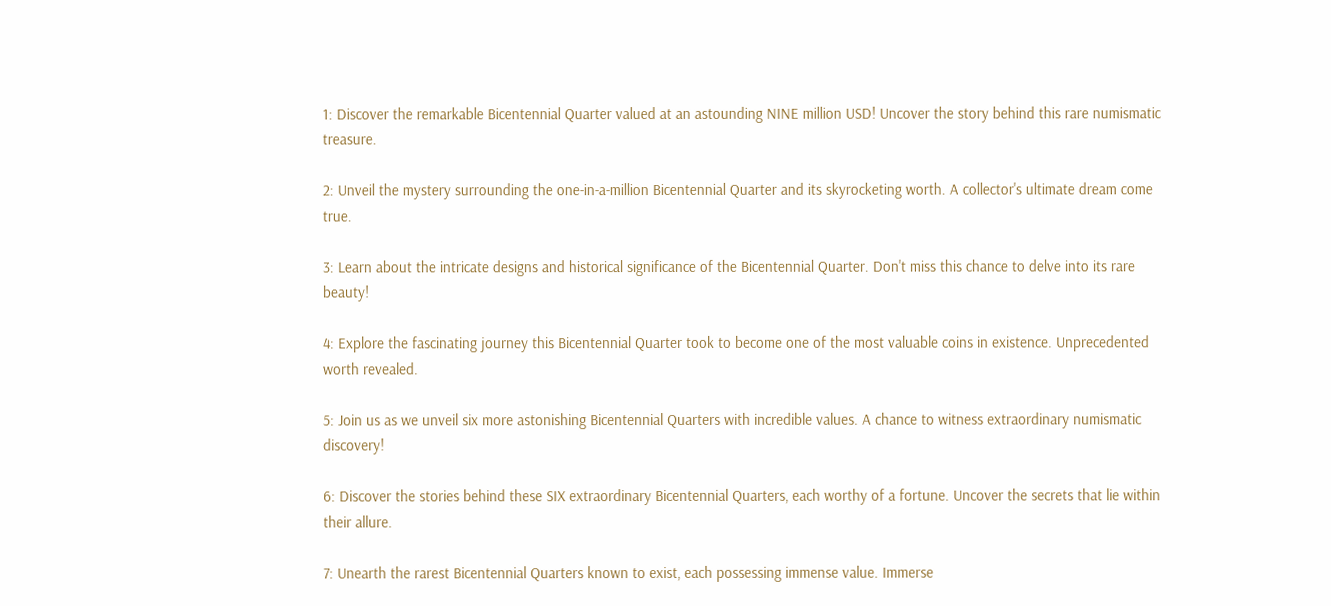1: Discover the remarkable Bicentennial Quarter valued at an astounding NINE million USD! Uncover the story behind this rare numismatic treasure.

2: Unveil the mystery surrounding the one-in-a-million Bicentennial Quarter and its skyrocketing worth. A collector's ultimate dream come true.

3: Learn about the intricate designs and historical significance of the Bicentennial Quarter. Don't miss this chance to delve into its rare beauty!

4: Explore the fascinating journey this Bicentennial Quarter took to become one of the most valuable coins in existence. Unprecedented worth revealed.

5: Join us as we unveil six more astonishing Bicentennial Quarters with incredible values. A chance to witness extraordinary numismatic discovery!

6: Discover the stories behind these SIX extraordinary Bicentennial Quarters, each worthy of a fortune. Uncover the secrets that lie within their allure.

7: Unearth the rarest Bicentennial Quarters known to exist, each possessing immense value. Immerse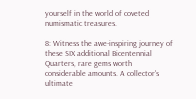yourself in the world of coveted numismatic treasures.

8: Witness the awe-inspiring journey of these SIX additional Bicentennial Quarters, rare gems worth considerable amounts. A collector's ultimate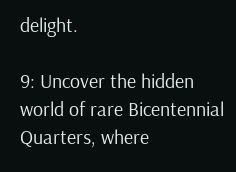delight.

9: Uncover the hidden world of rare Bicentennial Quarters, where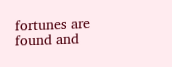fortunes are found and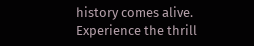history comes alive. Experience the thrill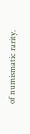of numismatic rarity.